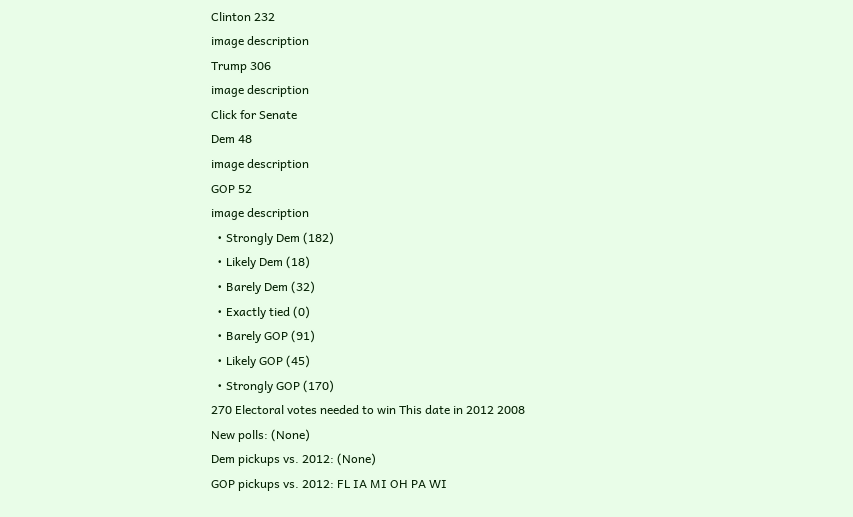Clinton 232
image description
Trump 306
image description
Click for Senate
Dem 48
image description
GOP 52
image description
  • Strongly Dem (182)
  • Likely Dem (18)
  • Barely Dem (32)
  • Exactly tied (0)
  • Barely GOP (91)
  • Likely GOP (45)
  • Strongly GOP (170)
270 Electoral votes needed to win This date in 2012 2008
New polls: (None)
Dem pickups vs. 2012: (None)
GOP pickups vs. 2012: FL IA MI OH PA WI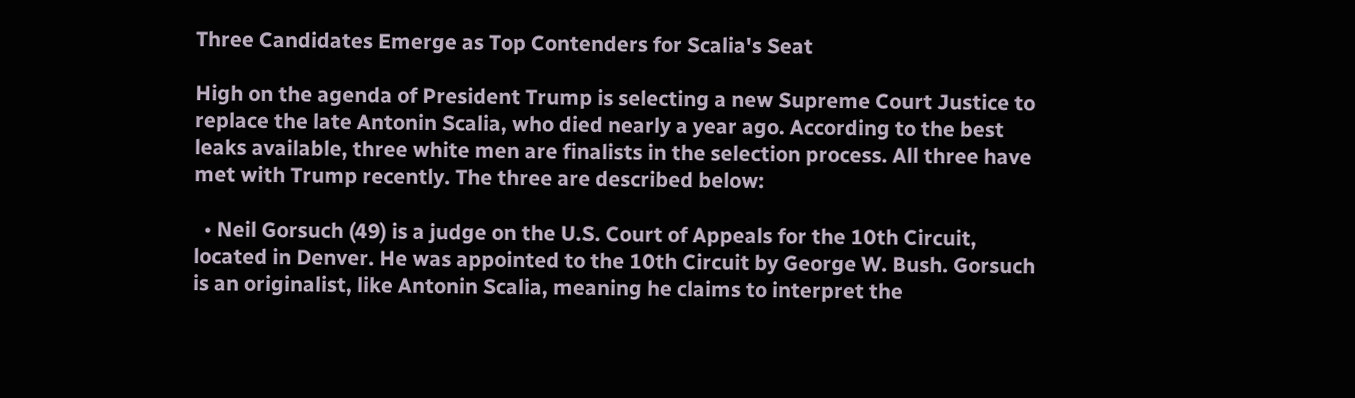Three Candidates Emerge as Top Contenders for Scalia's Seat

High on the agenda of President Trump is selecting a new Supreme Court Justice to replace the late Antonin Scalia, who died nearly a year ago. According to the best leaks available, three white men are finalists in the selection process. All three have met with Trump recently. The three are described below:

  • Neil Gorsuch (49) is a judge on the U.S. Court of Appeals for the 10th Circuit, located in Denver. He was appointed to the 10th Circuit by George W. Bush. Gorsuch is an originalist, like Antonin Scalia, meaning he claims to interpret the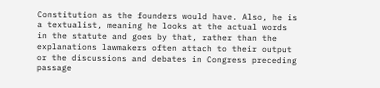Constitution as the founders would have. Also, he is a textualist, meaning he looks at the actual words in the statute and goes by that, rather than the explanations lawmakers often attach to their output or the discussions and debates in Congress preceding passage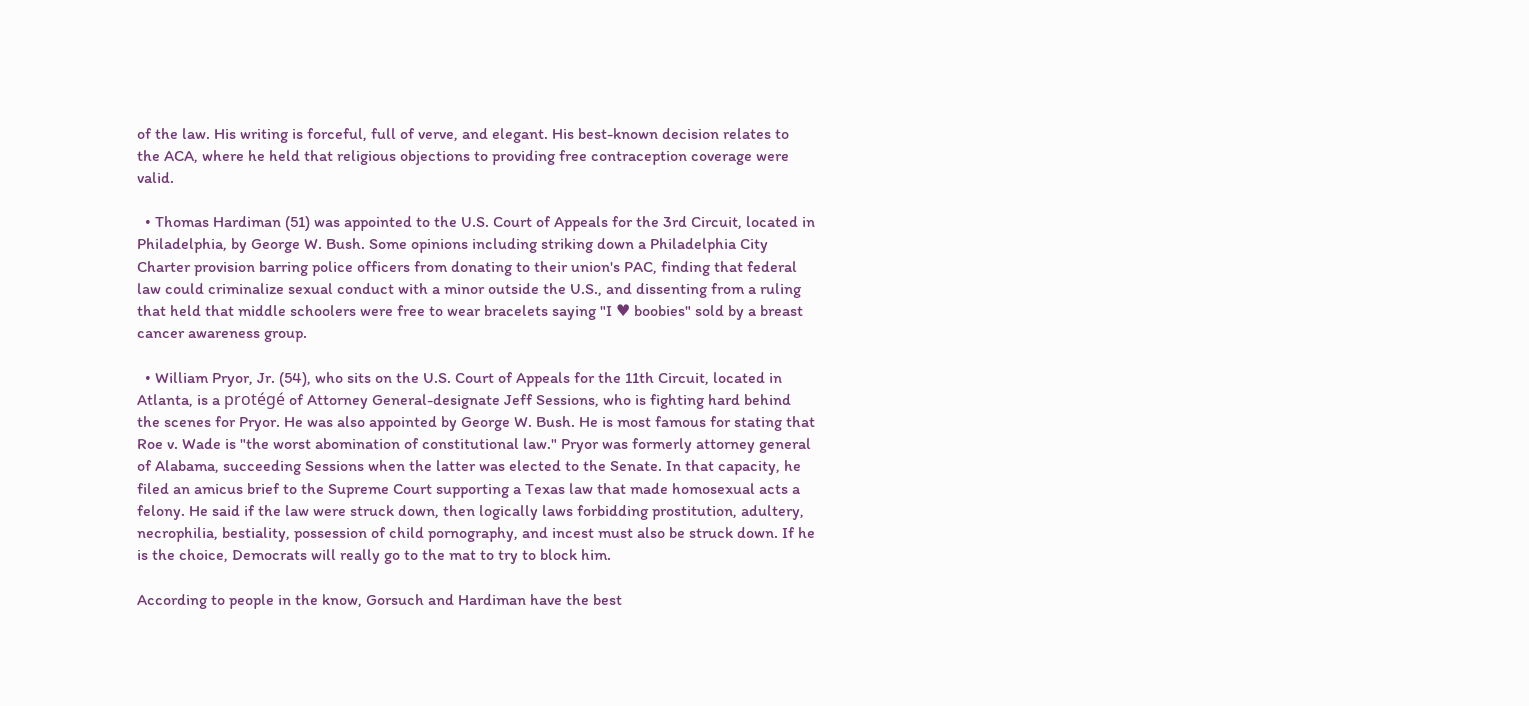of the law. His writing is forceful, full of verve, and elegant. His best-known decision relates to the ACA, where he held that religious objections to providing free contraception coverage were valid.

  • Thomas Hardiman (51) was appointed to the U.S. Court of Appeals for the 3rd Circuit, located in Philadelphia, by George W. Bush. Some opinions including striking down a Philadelphia City Charter provision barring police officers from donating to their union's PAC, finding that federal law could criminalize sexual conduct with a minor outside the U.S., and dissenting from a ruling that held that middle schoolers were free to wear bracelets saying "I ♥ boobies" sold by a breast cancer awareness group.

  • William Pryor, Jr. (54), who sits on the U.S. Court of Appeals for the 11th Circuit, located in Atlanta, is a protégé of Attorney General-designate Jeff Sessions, who is fighting hard behind the scenes for Pryor. He was also appointed by George W. Bush. He is most famous for stating that Roe v. Wade is "the worst abomination of constitutional law." Pryor was formerly attorney general of Alabama, succeeding Sessions when the latter was elected to the Senate. In that capacity, he filed an amicus brief to the Supreme Court supporting a Texas law that made homosexual acts a felony. He said if the law were struck down, then logically laws forbidding prostitution, adultery, necrophilia, bestiality, possession of child pornography, and incest must also be struck down. If he is the choice, Democrats will really go to the mat to try to block him.

According to people in the know, Gorsuch and Hardiman have the best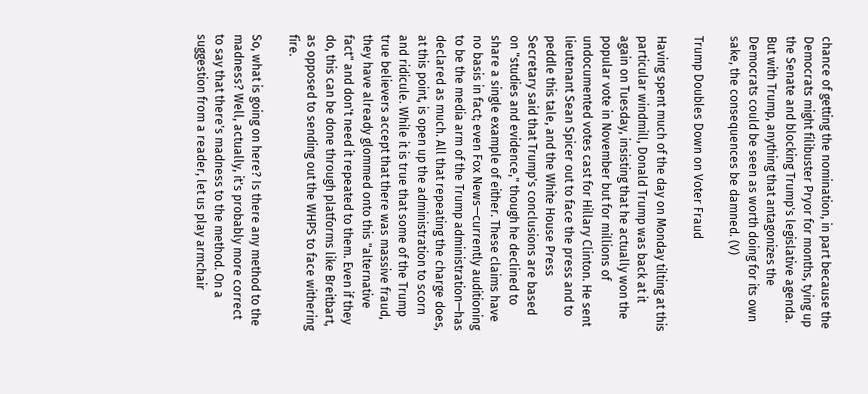chance of getting the nomination, in part because the Democrats might filibuster Pryor for months, tying up the Senate and blocking Trump's legislative agenda. But with Trump, anything that antagonizes the Democrats could be seen as worth doing for its own sake, the consequences be damned. (V)

Trump Doubles Down on Voter Fraud

Having spent much of the day on Monday tilting at this particular windmill, Donald Trump was back at it again on Tuesday, insisting that he actually won the popular vote in November but for millions of undocumented votes cast for Hillary Clinton. He sent lieutenant Sean Spicer out to face the press and to peddle this tale, and the White House Press Secretary said that Trump's conclusions are based on "studies and evidence," though he declined to share a single example of either. These claims have no basis in fact; even Fox News—currently auditioning to be the media arm of the Trump administration—has declared as much. All that repeating the charge does, at this point, is open up the administration to scorn and ridicule. While it is true that some of the Trump true believers accept that there was massive fraud, they have already glommed onto this "alternative fact" and don't need it repeated to them. Even if they do, this can be done through platforms like Breitbart, as opposed to sending out the WHPS to face withering fire.

So, what is going on here? Is there any method to the madness? Well, actually, it's probably more correct to say that there's madness to the method. On a suggestion from a reader, let us play armchair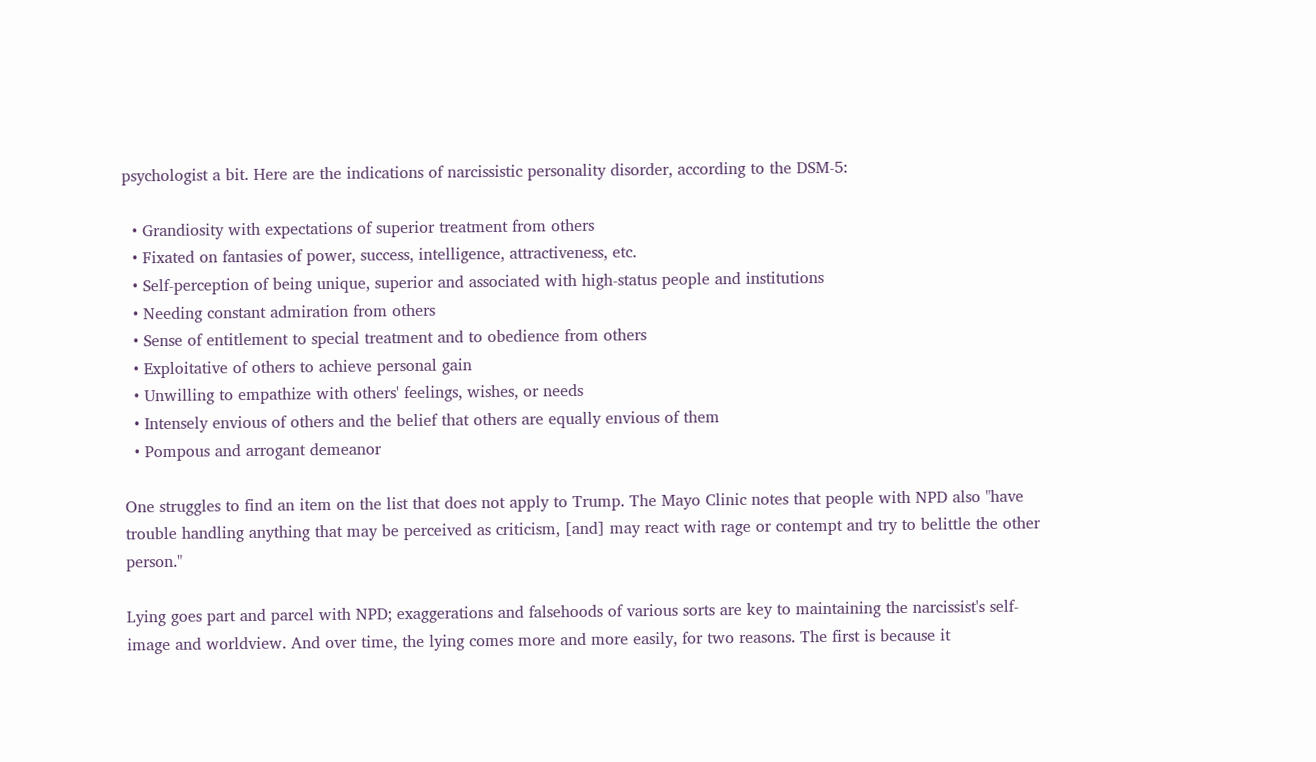psychologist a bit. Here are the indications of narcissistic personality disorder, according to the DSM-5:

  • Grandiosity with expectations of superior treatment from others
  • Fixated on fantasies of power, success, intelligence, attractiveness, etc.
  • Self-perception of being unique, superior and associated with high-status people and institutions
  • Needing constant admiration from others
  • Sense of entitlement to special treatment and to obedience from others
  • Exploitative of others to achieve personal gain
  • Unwilling to empathize with others' feelings, wishes, or needs
  • Intensely envious of others and the belief that others are equally envious of them
  • Pompous and arrogant demeanor

One struggles to find an item on the list that does not apply to Trump. The Mayo Clinic notes that people with NPD also "have trouble handling anything that may be perceived as criticism, [and] may react with rage or contempt and try to belittle the other person."

Lying goes part and parcel with NPD; exaggerations and falsehoods of various sorts are key to maintaining the narcissist's self-image and worldview. And over time, the lying comes more and more easily, for two reasons. The first is because it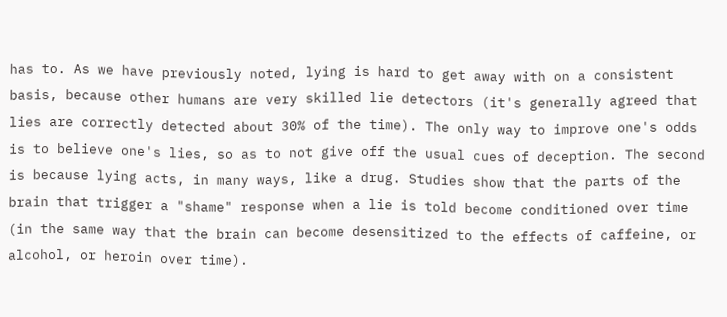has to. As we have previously noted, lying is hard to get away with on a consistent basis, because other humans are very skilled lie detectors (it's generally agreed that lies are correctly detected about 30% of the time). The only way to improve one's odds is to believe one's lies, so as to not give off the usual cues of deception. The second is because lying acts, in many ways, like a drug. Studies show that the parts of the brain that trigger a "shame" response when a lie is told become conditioned over time (in the same way that the brain can become desensitized to the effects of caffeine, or alcohol, or heroin over time).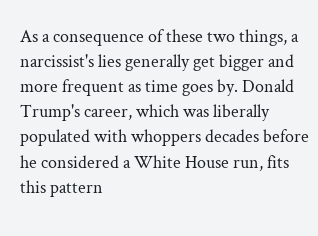As a consequence of these two things, a narcissist's lies generally get bigger and more frequent as time goes by. Donald Trump's career, which was liberally populated with whoppers decades before he considered a White House run, fits this pattern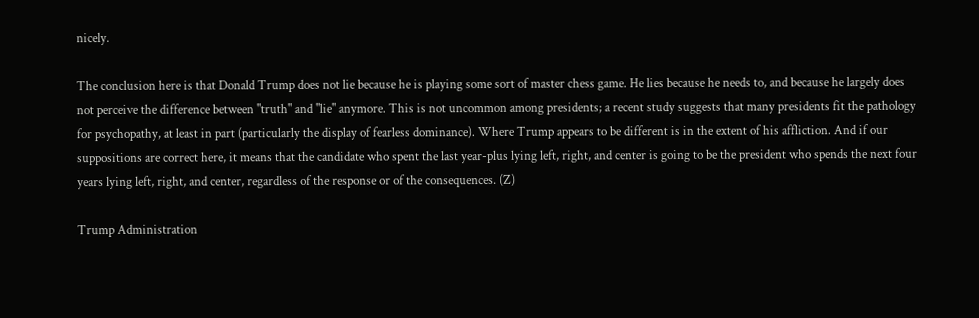nicely.

The conclusion here is that Donald Trump does not lie because he is playing some sort of master chess game. He lies because he needs to, and because he largely does not perceive the difference between "truth" and "lie" anymore. This is not uncommon among presidents; a recent study suggests that many presidents fit the pathology for psychopathy, at least in part (particularly the display of fearless dominance). Where Trump appears to be different is in the extent of his affliction. And if our suppositions are correct here, it means that the candidate who spent the last year-plus lying left, right, and center is going to be the president who spends the next four years lying left, right, and center, regardless of the response or of the consequences. (Z)

Trump Administration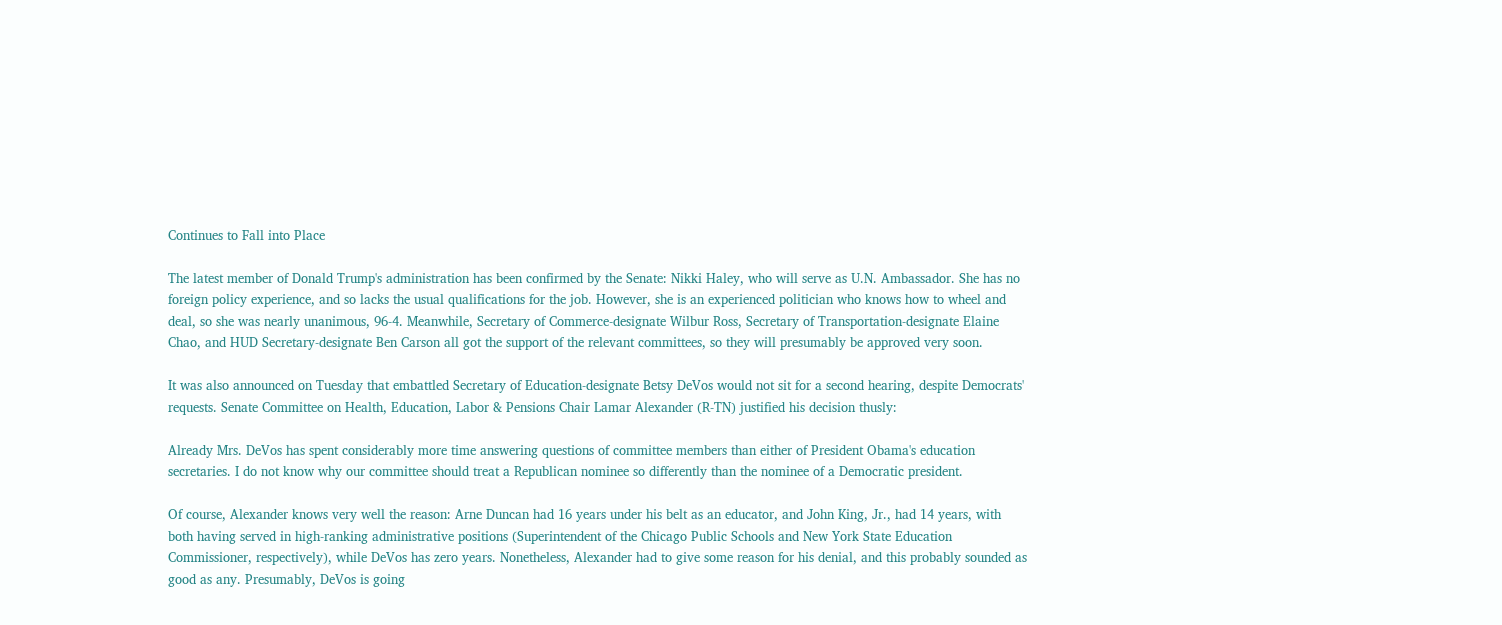Continues to Fall into Place

The latest member of Donald Trump's administration has been confirmed by the Senate: Nikki Haley, who will serve as U.N. Ambassador. She has no foreign policy experience, and so lacks the usual qualifications for the job. However, she is an experienced politician who knows how to wheel and deal, so she was nearly unanimous, 96-4. Meanwhile, Secretary of Commerce-designate Wilbur Ross, Secretary of Transportation-designate Elaine Chao, and HUD Secretary-designate Ben Carson all got the support of the relevant committees, so they will presumably be approved very soon.

It was also announced on Tuesday that embattled Secretary of Education-designate Betsy DeVos would not sit for a second hearing, despite Democrats' requests. Senate Committee on Health, Education, Labor & Pensions Chair Lamar Alexander (R-TN) justified his decision thusly:

Already Mrs. DeVos has spent considerably more time answering questions of committee members than either of President Obama's education secretaries. I do not know why our committee should treat a Republican nominee so differently than the nominee of a Democratic president.

Of course, Alexander knows very well the reason: Arne Duncan had 16 years under his belt as an educator, and John King, Jr., had 14 years, with both having served in high-ranking administrative positions (Superintendent of the Chicago Public Schools and New York State Education Commissioner, respectively), while DeVos has zero years. Nonetheless, Alexander had to give some reason for his denial, and this probably sounded as good as any. Presumably, DeVos is going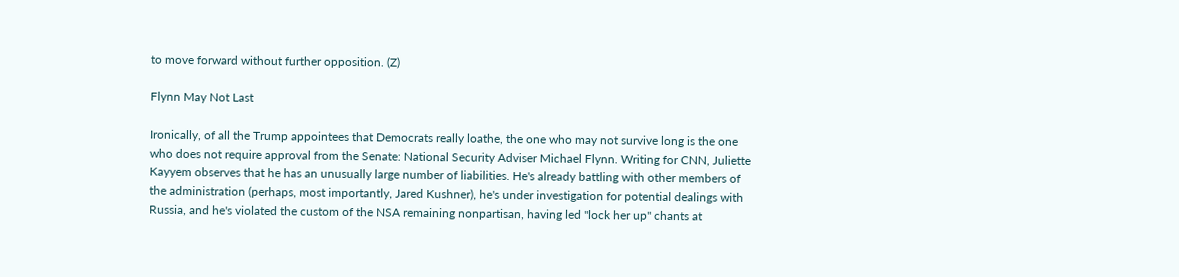to move forward without further opposition. (Z)

Flynn May Not Last

Ironically, of all the Trump appointees that Democrats really loathe, the one who may not survive long is the one who does not require approval from the Senate: National Security Adviser Michael Flynn. Writing for CNN, Juliette Kayyem observes that he has an unusually large number of liabilities. He's already battling with other members of the administration (perhaps, most importantly, Jared Kushner), he's under investigation for potential dealings with Russia, and he's violated the custom of the NSA remaining nonpartisan, having led "lock her up" chants at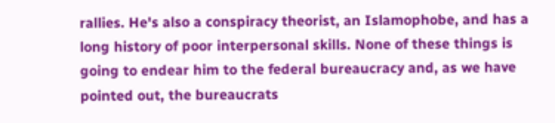rallies. He's also a conspiracy theorist, an Islamophobe, and has a long history of poor interpersonal skills. None of these things is going to endear him to the federal bureaucracy and, as we have pointed out, the bureaucrats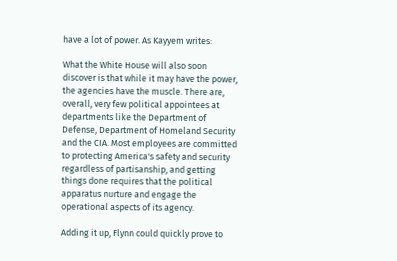have a lot of power. As Kayyem writes:

What the White House will also soon discover is that while it may have the power, the agencies have the muscle. There are, overall, very few political appointees at departments like the Department of Defense, Department of Homeland Security and the CIA. Most employees are committed to protecting America's safety and security regardless of partisanship, and getting things done requires that the political apparatus nurture and engage the operational aspects of its agency.

Adding it up, Flynn could quickly prove to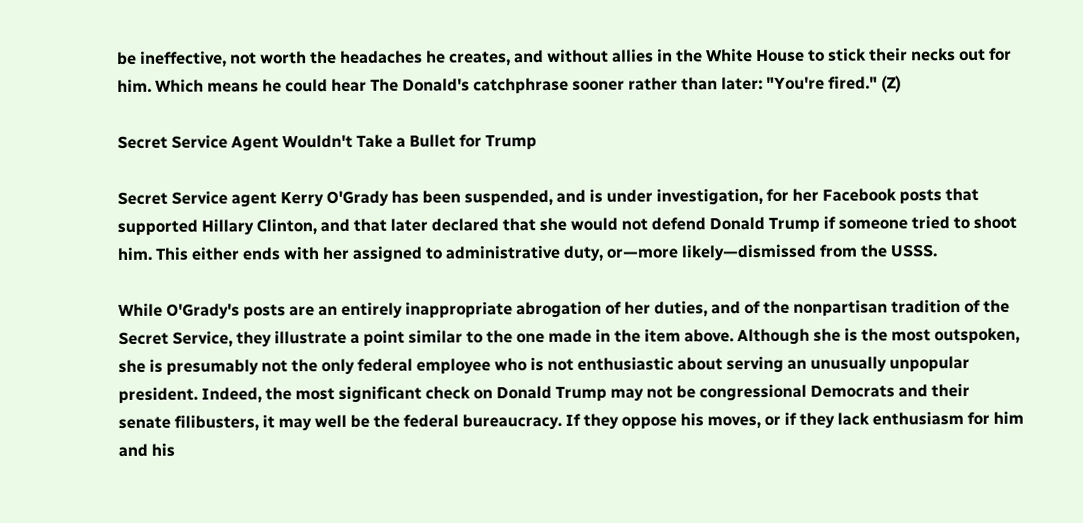be ineffective, not worth the headaches he creates, and without allies in the White House to stick their necks out for him. Which means he could hear The Donald's catchphrase sooner rather than later: "You're fired." (Z)

Secret Service Agent Wouldn't Take a Bullet for Trump

Secret Service agent Kerry O'Grady has been suspended, and is under investigation, for her Facebook posts that supported Hillary Clinton, and that later declared that she would not defend Donald Trump if someone tried to shoot him. This either ends with her assigned to administrative duty, or—more likely—dismissed from the USSS.

While O'Grady's posts are an entirely inappropriate abrogation of her duties, and of the nonpartisan tradition of the Secret Service, they illustrate a point similar to the one made in the item above. Although she is the most outspoken, she is presumably not the only federal employee who is not enthusiastic about serving an unusually unpopular president. Indeed, the most significant check on Donald Trump may not be congressional Democrats and their senate filibusters, it may well be the federal bureaucracy. If they oppose his moves, or if they lack enthusiasm for him and his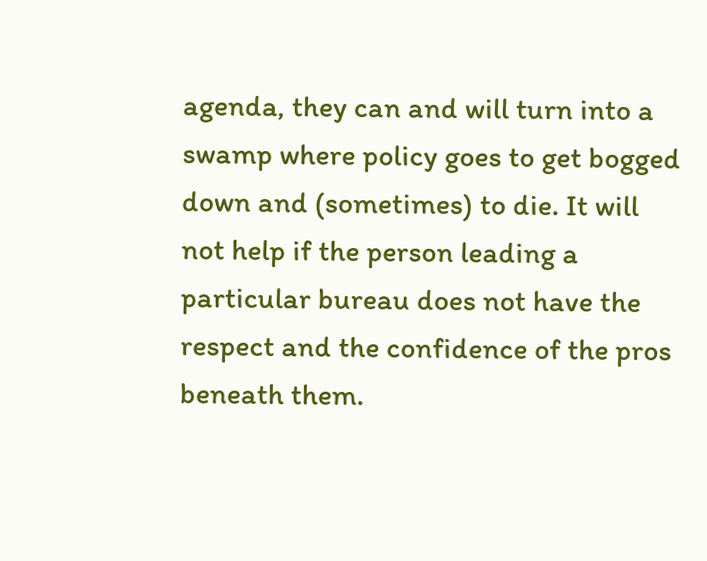agenda, they can and will turn into a swamp where policy goes to get bogged down and (sometimes) to die. It will not help if the person leading a particular bureau does not have the respect and the confidence of the pros beneath them.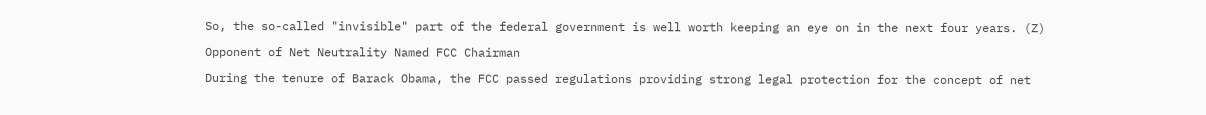So, the so-called "invisible" part of the federal government is well worth keeping an eye on in the next four years. (Z)

Opponent of Net Neutrality Named FCC Chairman

During the tenure of Barack Obama, the FCC passed regulations providing strong legal protection for the concept of net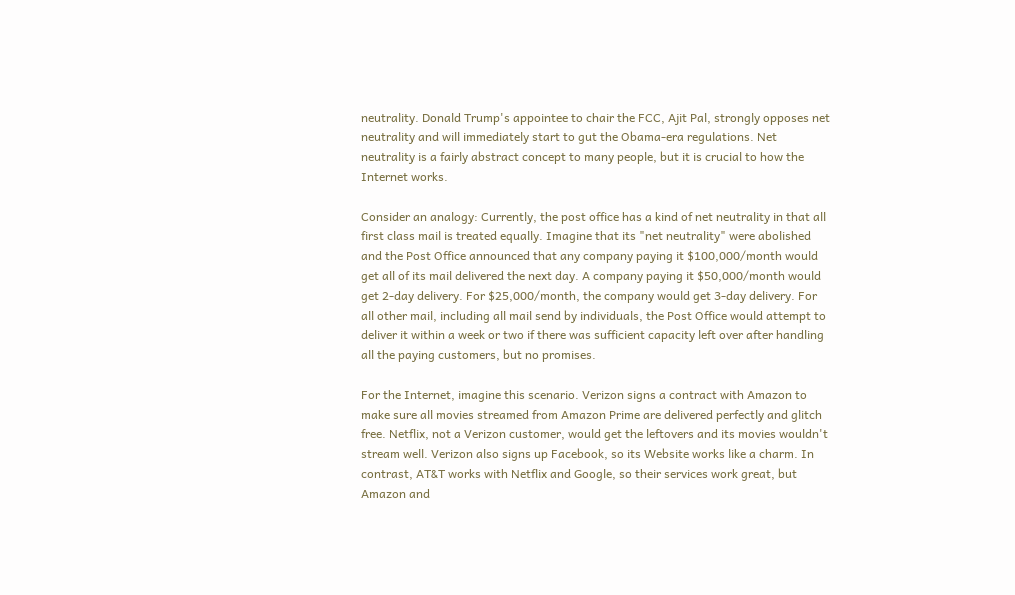neutrality. Donald Trump's appointee to chair the FCC, Ajit Pal, strongly opposes net neutrality and will immediately start to gut the Obama-era regulations. Net neutrality is a fairly abstract concept to many people, but it is crucial to how the Internet works.

Consider an analogy: Currently, the post office has a kind of net neutrality in that all first class mail is treated equally. Imagine that its "net neutrality" were abolished and the Post Office announced that any company paying it $100,000/month would get all of its mail delivered the next day. A company paying it $50,000/month would get 2-day delivery. For $25,000/month, the company would get 3-day delivery. For all other mail, including all mail send by individuals, the Post Office would attempt to deliver it within a week or two if there was sufficient capacity left over after handling all the paying customers, but no promises.

For the Internet, imagine this scenario. Verizon signs a contract with Amazon to make sure all movies streamed from Amazon Prime are delivered perfectly and glitch free. Netflix, not a Verizon customer, would get the leftovers and its movies wouldn't stream well. Verizon also signs up Facebook, so its Website works like a charm. In contrast, AT&T works with Netflix and Google, so their services work great, but Amazon and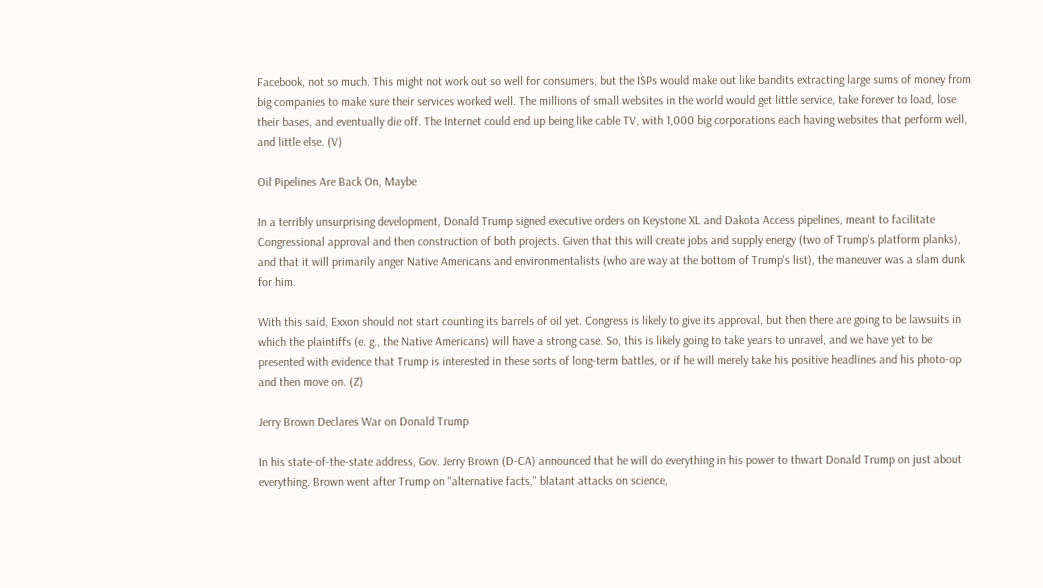Facebook, not so much. This might not work out so well for consumers, but the ISPs would make out like bandits extracting large sums of money from big companies to make sure their services worked well. The millions of small websites in the world would get little service, take forever to load, lose their bases, and eventually die off. The Internet could end up being like cable TV, with 1,000 big corporations each having websites that perform well, and little else. (V)

Oil Pipelines Are Back On, Maybe

In a terribly unsurprising development, Donald Trump signed executive orders on Keystone XL and Dakota Access pipelines, meant to facilitate Congressional approval and then construction of both projects. Given that this will create jobs and supply energy (two of Trump's platform planks), and that it will primarily anger Native Americans and environmentalists (who are way at the bottom of Trump's list), the maneuver was a slam dunk for him.

With this said, Exxon should not start counting its barrels of oil yet. Congress is likely to give its approval, but then there are going to be lawsuits in which the plaintiffs (e. g., the Native Americans) will have a strong case. So, this is likely going to take years to unravel, and we have yet to be presented with evidence that Trump is interested in these sorts of long-term battles, or if he will merely take his positive headlines and his photo-op and then move on. (Z)

Jerry Brown Declares War on Donald Trump

In his state-of-the-state address, Gov. Jerry Brown (D-CA) announced that he will do everything in his power to thwart Donald Trump on just about everything. Brown went after Trump on "alternative facts," blatant attacks on science,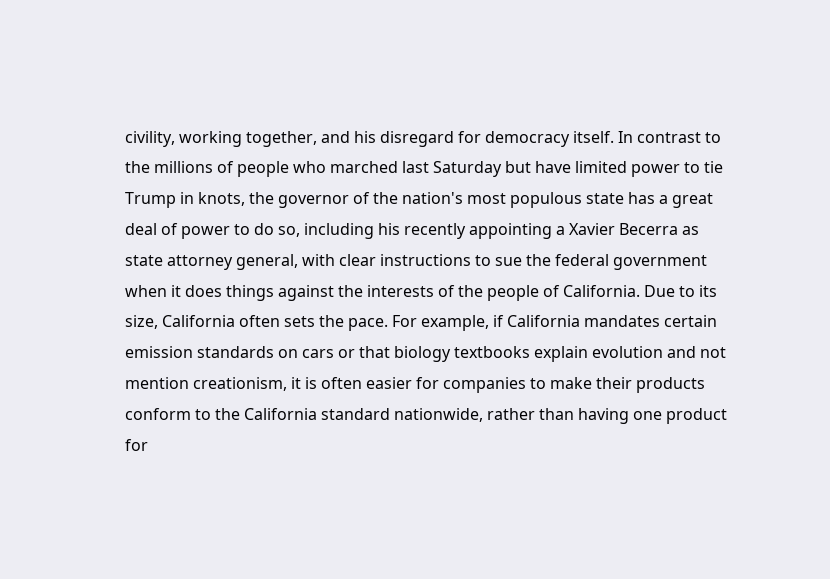civility, working together, and his disregard for democracy itself. In contrast to the millions of people who marched last Saturday but have limited power to tie Trump in knots, the governor of the nation's most populous state has a great deal of power to do so, including his recently appointing a Xavier Becerra as state attorney general, with clear instructions to sue the federal government when it does things against the interests of the people of California. Due to its size, California often sets the pace. For example, if California mandates certain emission standards on cars or that biology textbooks explain evolution and not mention creationism, it is often easier for companies to make their products conform to the California standard nationwide, rather than having one product for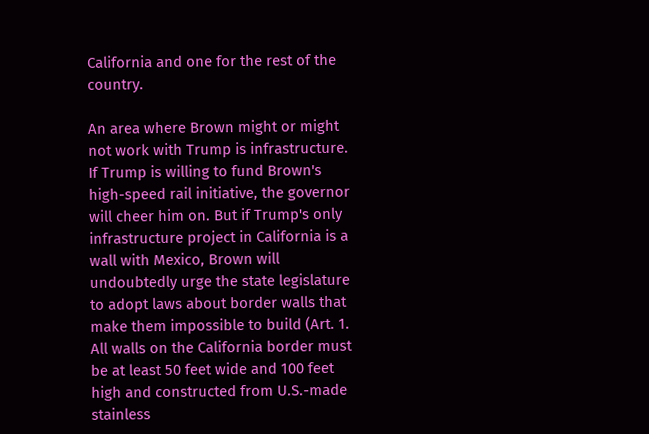California and one for the rest of the country.

An area where Brown might or might not work with Trump is infrastructure. If Trump is willing to fund Brown's high-speed rail initiative, the governor will cheer him on. But if Trump's only infrastructure project in California is a wall with Mexico, Brown will undoubtedly urge the state legislature to adopt laws about border walls that make them impossible to build (Art. 1. All walls on the California border must be at least 50 feet wide and 100 feet high and constructed from U.S.-made stainless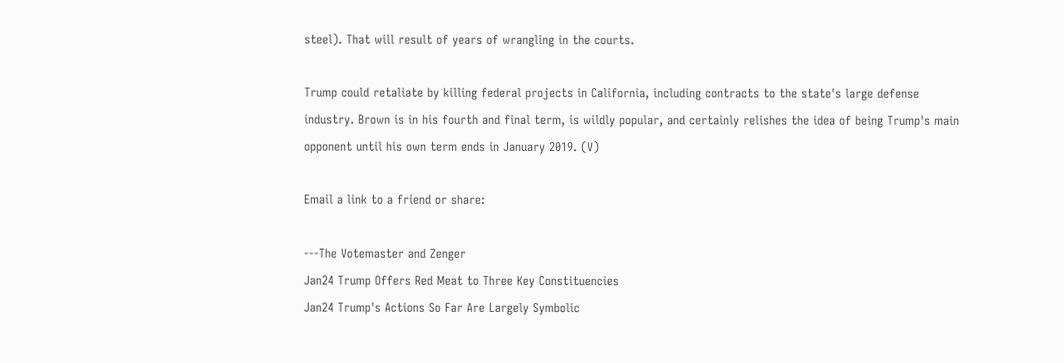steel). That will result of years of wrangling in the courts.

Trump could retaliate by killing federal projects in California, including contracts to the state's large defense industry. Brown is in his fourth and final term, is wildly popular, and certainly relishes the idea of being Trump's main opponent until his own term ends in January 2019. (V)

Email a link to a friend or share:

---The Votemaster and Zenger
Jan24 Trump Offers Red Meat to Three Key Constituencies
Jan24 Trump's Actions So Far Are Largely Symbolic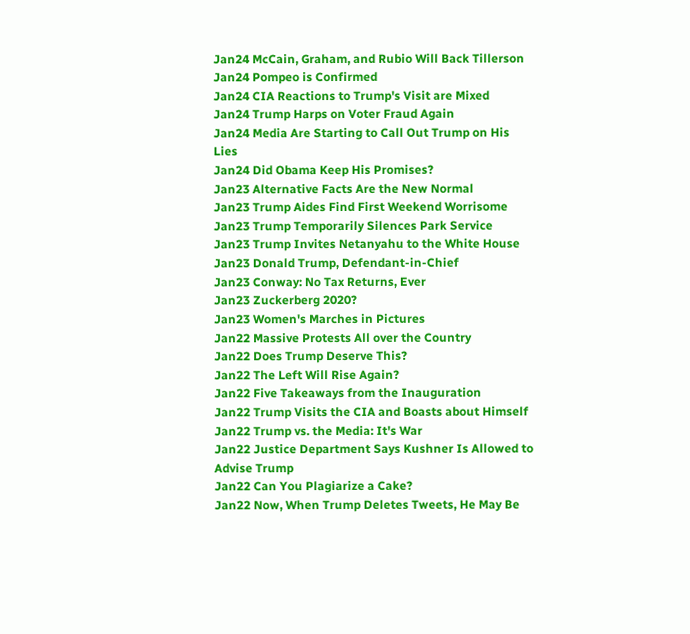Jan24 McCain, Graham, and Rubio Will Back Tillerson
Jan24 Pompeo is Confirmed
Jan24 CIA Reactions to Trump's Visit are Mixed
Jan24 Trump Harps on Voter Fraud Again
Jan24 Media Are Starting to Call Out Trump on His Lies
Jan24 Did Obama Keep His Promises?
Jan23 Alternative Facts Are the New Normal
Jan23 Trump Aides Find First Weekend Worrisome
Jan23 Trump Temporarily Silences Park Service
Jan23 Trump Invites Netanyahu to the White House
Jan23 Donald Trump, Defendant-in-Chief
Jan23 Conway: No Tax Returns, Ever
Jan23 Zuckerberg 2020?
Jan23 Women's Marches in Pictures
Jan22 Massive Protests All over the Country
Jan22 Does Trump Deserve This?
Jan22 The Left Will Rise Again?
Jan22 Five Takeaways from the Inauguration
Jan22 Trump Visits the CIA and Boasts about Himself
Jan22 Trump vs. the Media: It's War
Jan22 Justice Department Says Kushner Is Allowed to Advise Trump
Jan22 Can You Plagiarize a Cake?
Jan22 Now, When Trump Deletes Tweets, He May Be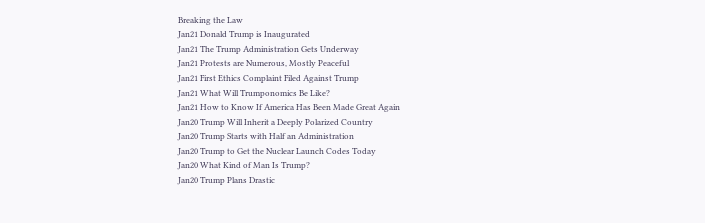Breaking the Law
Jan21 Donald Trump is Inaugurated
Jan21 The Trump Administration Gets Underway
Jan21 Protests are Numerous, Mostly Peaceful
Jan21 First Ethics Complaint Filed Against Trump
Jan21 What Will Trumponomics Be Like?
Jan21 How to Know If America Has Been Made Great Again
Jan20 Trump Will Inherit a Deeply Polarized Country
Jan20 Trump Starts with Half an Administration
Jan20 Trump to Get the Nuclear Launch Codes Today
Jan20 What Kind of Man Is Trump?
Jan20 Trump Plans Drastic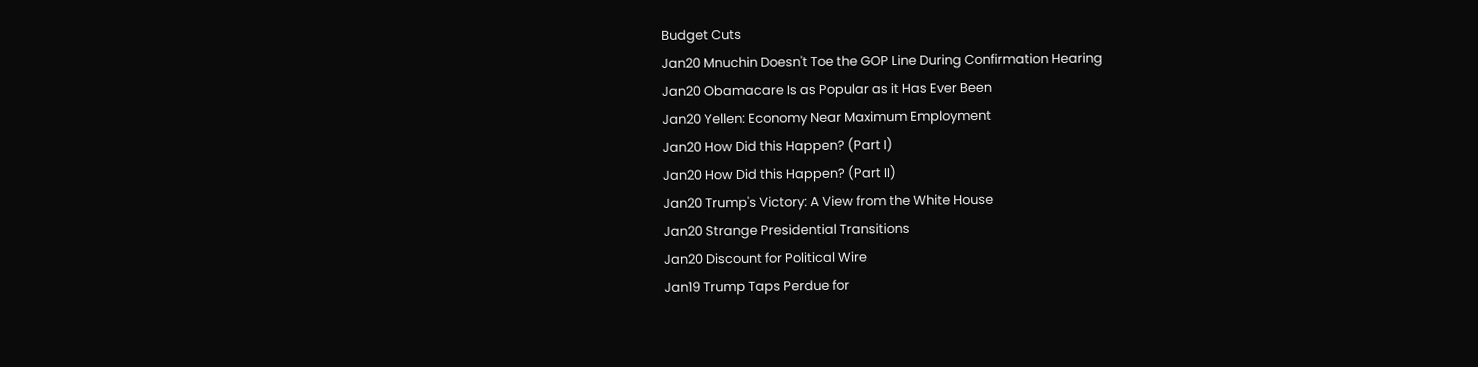Budget Cuts
Jan20 Mnuchin Doesn't Toe the GOP Line During Confirmation Hearing
Jan20 Obamacare Is as Popular as it Has Ever Been
Jan20 Yellen: Economy Near Maximum Employment
Jan20 How Did this Happen? (Part I)
Jan20 How Did this Happen? (Part II)
Jan20 Trump's Victory: A View from the White House
Jan20 Strange Presidential Transitions
Jan20 Discount for Political Wire
Jan19 Trump Taps Perdue for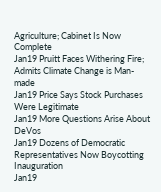Agriculture; Cabinet Is Now Complete
Jan19 Pruitt Faces Withering Fire; Admits Climate Change is Man-made
Jan19 Price Says Stock Purchases Were Legitimate
Jan19 More Questions Arise About DeVos
Jan19 Dozens of Democratic Representatives Now Boycotting Inauguration
Jan19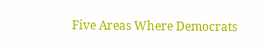Five Areas Where Democrats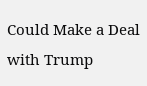Could Make a Deal with Trump